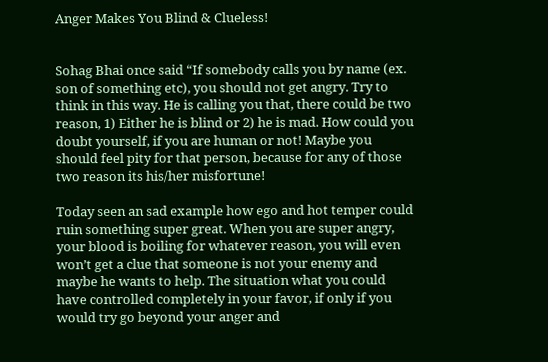Anger Makes You Blind & Clueless!


Sohag Bhai once said “If somebody calls you by name (ex. son of something etc), you should not get angry. Try to think in this way. He is calling you that, there could be two reason, 1) Either he is blind or 2) he is mad. How could you doubt yourself, if you are human or not! Maybe you should feel pity for that person, because for any of those two reason its his/her misfortune!

Today seen an sad example how ego and hot temper could ruin something super great. When you are super angry, your blood is boiling for whatever reason, you will even won’t get a clue that someone is not your enemy and maybe he wants to help. The situation what you could have controlled completely in your favor, if only if you would try go beyond your anger and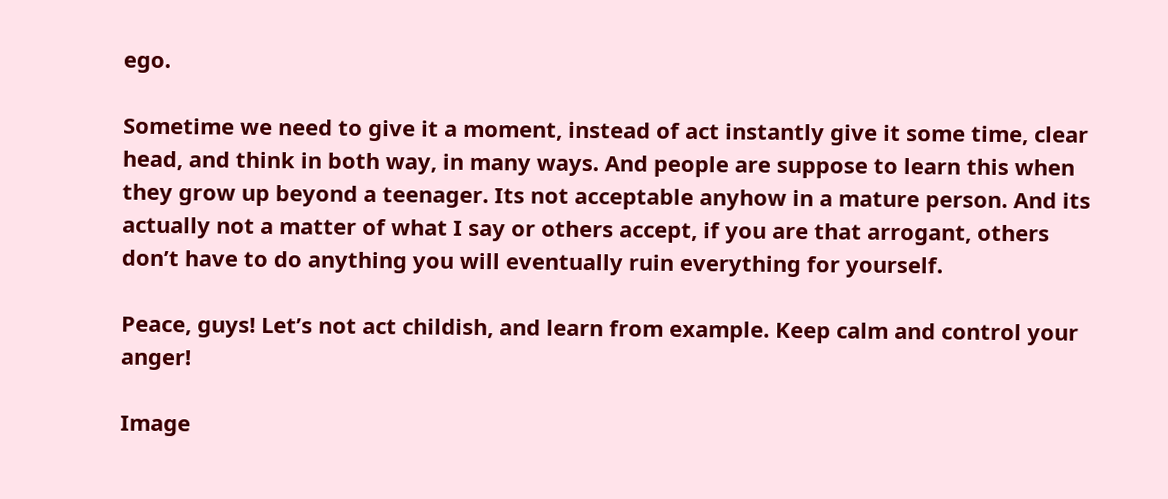ego.

Sometime we need to give it a moment, instead of act instantly give it some time, clear head, and think in both way, in many ways. And people are suppose to learn this when they grow up beyond a teenager. Its not acceptable anyhow in a mature person. And its actually not a matter of what I say or others accept, if you are that arrogant, others don’t have to do anything you will eventually ruin everything for yourself.

Peace, guys! Let’s not act childish, and learn from example. Keep calm and control your anger!

Image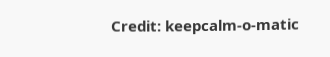Credit: keepcalm-o-matic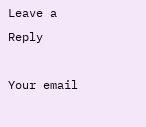Leave a Reply

Your email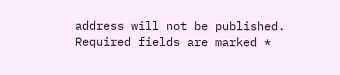address will not be published. Required fields are marked *